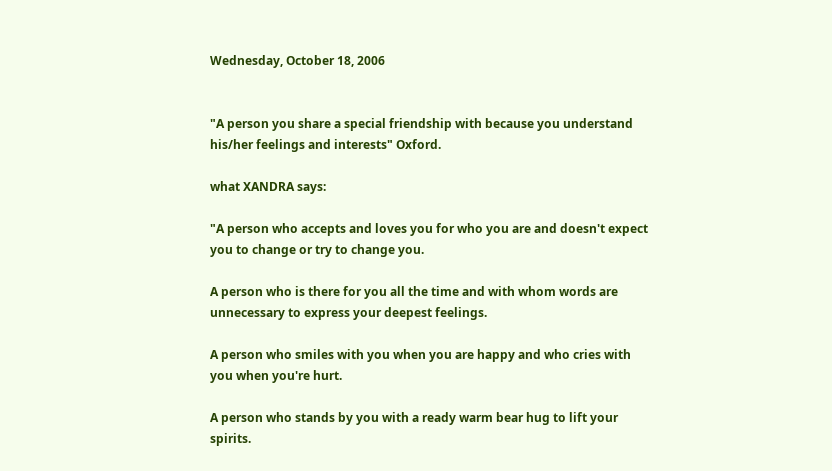Wednesday, October 18, 2006


"A person you share a special friendship with because you understand his/her feelings and interests" Oxford.

what XANDRA says:

"A person who accepts and loves you for who you are and doesn't expect you to change or try to change you.

A person who is there for you all the time and with whom words are unnecessary to express your deepest feelings.

A person who smiles with you when you are happy and who cries with you when you're hurt.

A person who stands by you with a ready warm bear hug to lift your spirits.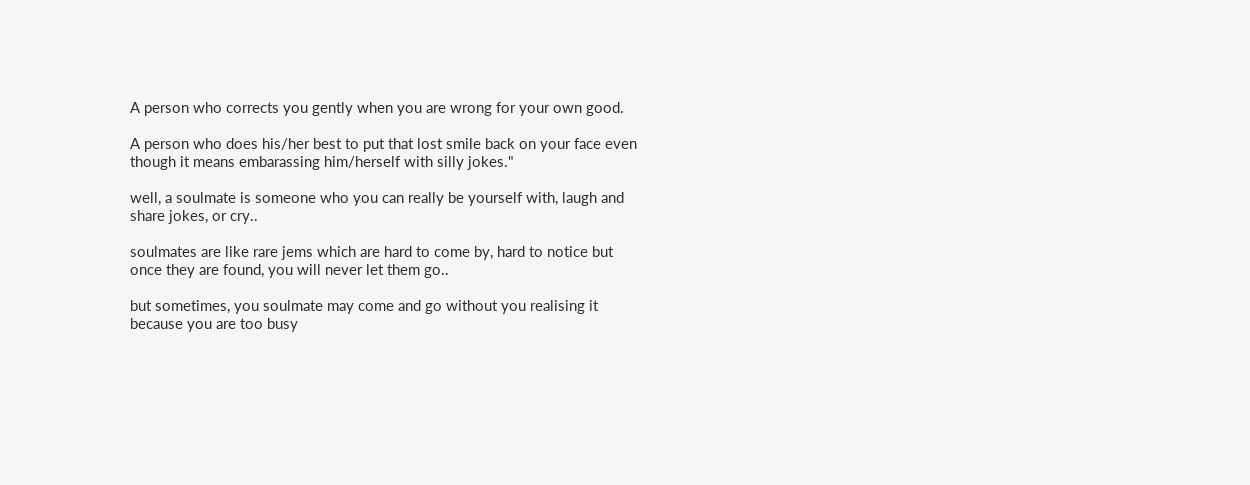A person who corrects you gently when you are wrong for your own good.

A person who does his/her best to put that lost smile back on your face even though it means embarassing him/herself with silly jokes."

well, a soulmate is someone who you can really be yourself with, laugh and share jokes, or cry..

soulmates are like rare jems which are hard to come by, hard to notice but once they are found, you will never let them go..

but sometimes, you soulmate may come and go without you realising it because you are too busy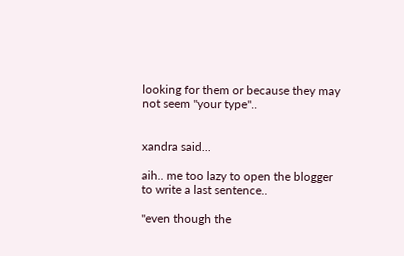looking for them or because they may not seem "your type"..


xandra said...

aih.. me too lazy to open the blogger to write a last sentence..

"even though the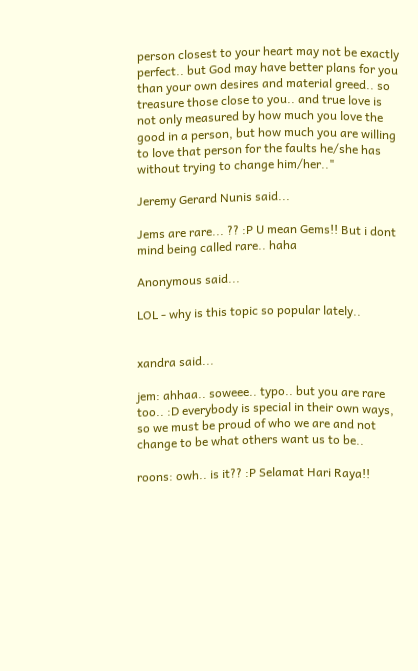person closest to your heart may not be exactly perfect.. but God may have better plans for you than your own desires and material greed.. so treasure those close to you.. and true love is not only measured by how much you love the good in a person, but how much you are willing to love that person for the faults he/she has without trying to change him/her.."

Jeremy Gerard Nunis said...

Jems are rare... ?? :P U mean Gems!! But i dont mind being called rare.. haha

Anonymous said...

LOL - why is this topic so popular lately..


xandra said...

jem: ahhaa.. soweee.. typo.. but you are rare too.. :D everybody is special in their own ways, so we must be proud of who we are and not change to be what others want us to be..

roons: owh.. is it?? :P Selamat Hari Raya!!